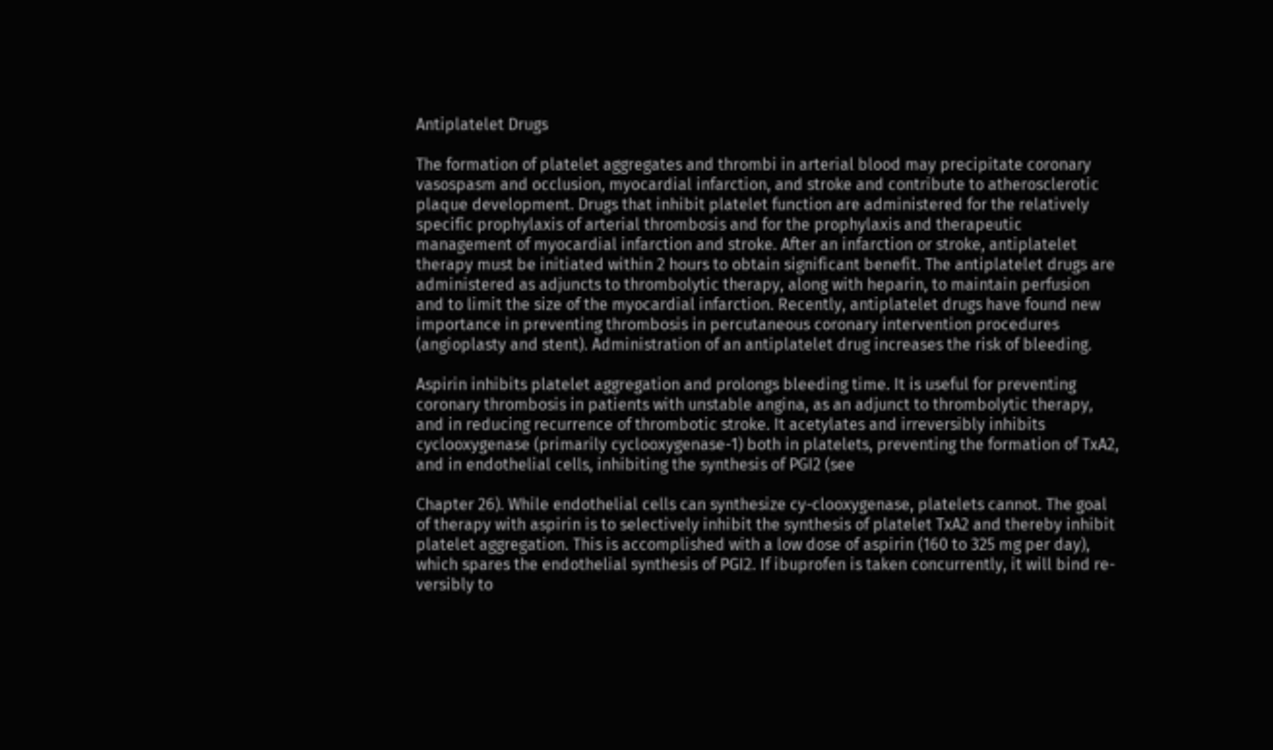Antiplatelet Drugs

The formation of platelet aggregates and thrombi in arterial blood may precipitate coronary vasospasm and occlusion, myocardial infarction, and stroke and contribute to atherosclerotic plaque development. Drugs that inhibit platelet function are administered for the relatively specific prophylaxis of arterial thrombosis and for the prophylaxis and therapeutic management of myocardial infarction and stroke. After an infarction or stroke, antiplatelet therapy must be initiated within 2 hours to obtain significant benefit. The antiplatelet drugs are administered as adjuncts to thrombolytic therapy, along with heparin, to maintain perfusion and to limit the size of the myocardial infarction. Recently, antiplatelet drugs have found new importance in preventing thrombosis in percutaneous coronary intervention procedures (angioplasty and stent). Administration of an antiplatelet drug increases the risk of bleeding.

Aspirin inhibits platelet aggregation and prolongs bleeding time. It is useful for preventing coronary thrombosis in patients with unstable angina, as an adjunct to thrombolytic therapy, and in reducing recurrence of thrombotic stroke. It acetylates and irreversibly inhibits cyclooxygenase (primarily cyclooxygenase-1) both in platelets, preventing the formation of TxA2, and in endothelial cells, inhibiting the synthesis of PGI2 (see

Chapter 26). While endothelial cells can synthesize cy-clooxygenase, platelets cannot. The goal of therapy with aspirin is to selectively inhibit the synthesis of platelet TxA2 and thereby inhibit platelet aggregation. This is accomplished with a low dose of aspirin (160 to 325 mg per day), which spares the endothelial synthesis of PGI2. If ibuprofen is taken concurrently, it will bind re-versibly to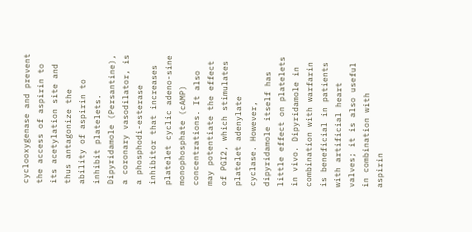cyclooxygenase and prevent the access of aspirin to its acetylation site and thus antagonize the ability of aspirin to inhibit platelets. Dipyridamole (Persantine), a coronary vasodilator, is a phosphodi-esterase inhibitor that increases platelet cyclic adeno-sine monophosphate (cAMP) concentrations. It also may potentiate the effect of PGI2, which stimulates platelet adenylate cyclase. However, dipyridamole itself has little effect on platelets in vivo. Dipyridamole in combination with warfarin is beneficial in patients with artificial heart valves; it is also useful in combination with aspirin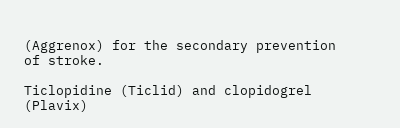(Aggrenox) for the secondary prevention of stroke.

Ticlopidine (Ticlid) and clopidogrel (Plavix)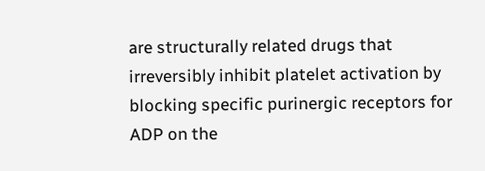are structurally related drugs that irreversibly inhibit platelet activation by blocking specific purinergic receptors for ADP on the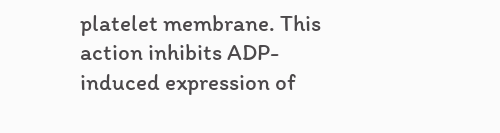platelet membrane. This action inhibits ADP-induced expression of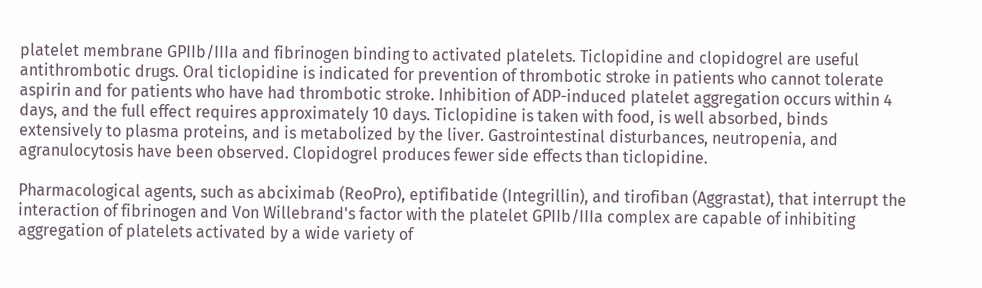platelet membrane GPIIb/IIIa and fibrinogen binding to activated platelets. Ticlopidine and clopidogrel are useful antithrombotic drugs. Oral ticlopidine is indicated for prevention of thrombotic stroke in patients who cannot tolerate aspirin and for patients who have had thrombotic stroke. Inhibition of ADP-induced platelet aggregation occurs within 4 days, and the full effect requires approximately 10 days. Ticlopidine is taken with food, is well absorbed, binds extensively to plasma proteins, and is metabolized by the liver. Gastrointestinal disturbances, neutropenia, and agranulocytosis have been observed. Clopidogrel produces fewer side effects than ticlopidine.

Pharmacological agents, such as abciximab (ReoPro), eptifibatide (Integrillin), and tirofiban (Aggrastat), that interrupt the interaction of fibrinogen and Von Willebrand's factor with the platelet GPIIb/IIIa complex are capable of inhibiting aggregation of platelets activated by a wide variety of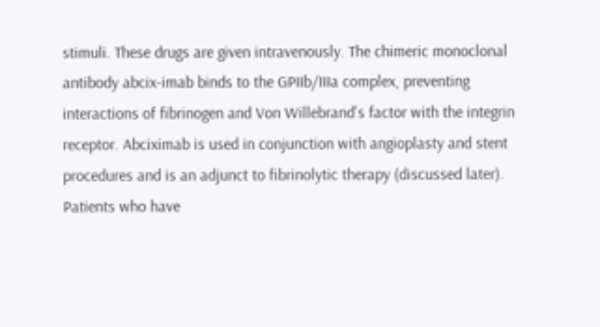stimuli. These drugs are given intravenously. The chimeric monoclonal antibody abcix-imab binds to the GPIIb/IIIa complex, preventing interactions of fibrinogen and Von Willebrand's factor with the integrin receptor. Abciximab is used in conjunction with angioplasty and stent procedures and is an adjunct to fibrinolytic therapy (discussed later). Patients who have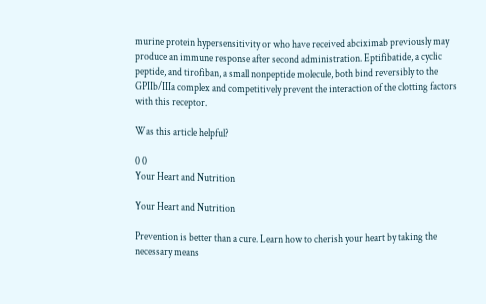murine protein hypersensitivity or who have received abciximab previously may produce an immune response after second administration. Eptifibatide, a cyclic peptide, and tirofiban, a small nonpeptide molecule, both bind reversibly to the GPIIb/IIIa complex and competitively prevent the interaction of the clotting factors with this receptor.

Was this article helpful?

0 0
Your Heart and Nutrition

Your Heart and Nutrition

Prevention is better than a cure. Learn how to cherish your heart by taking the necessary means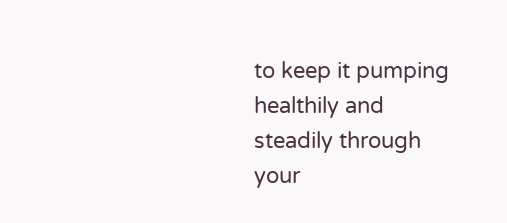to keep it pumping healthily and steadily through your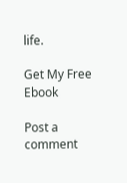life.

Get My Free Ebook

Post a comment